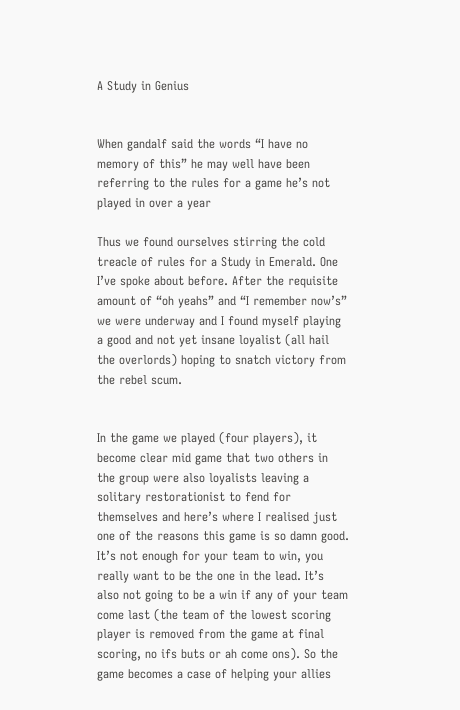A Study in Genius


When gandalf said the words “I have no memory of this” he may well have been referring to the rules for a game he’s not played in over a year

Thus we found ourselves stirring the cold treacle of rules for a Study in Emerald. One I’ve spoke about before. After the requisite amount of “oh yeahs” and “I remember now’s” we were underway and I found myself playing a good and not yet insane loyalist (all hail the overlords) hoping to snatch victory from the rebel scum.


In the game we played (four players), it become clear mid game that two others in the group were also loyalists leaving a solitary restorationist to fend for themselves and here’s where I realised just one of the reasons this game is so damn good. It’s not enough for your team to win, you really want to be the one in the lead. It’s also not going to be a win if any of your team come last (the team of the lowest scoring player is removed from the game at final scoring, no ifs buts or ah come ons). So the game becomes a case of helping your allies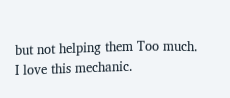but not helping them Too much. I love this mechanic.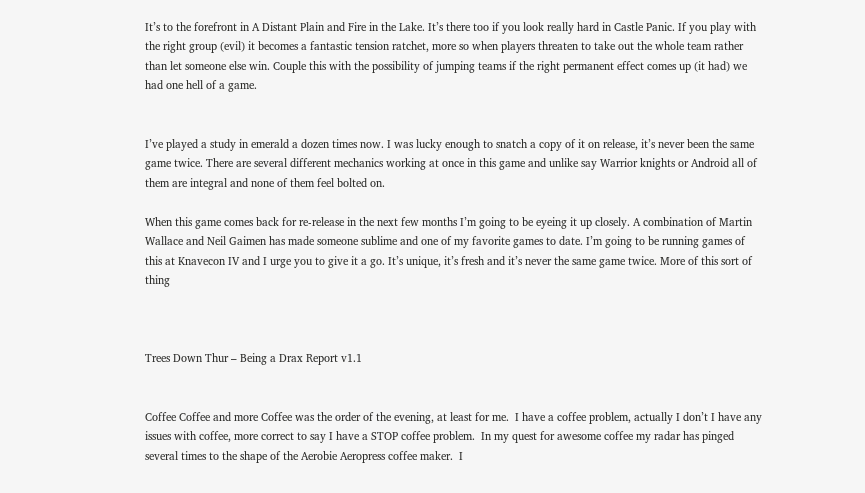It’s to the forefront in A Distant Plain and Fire in the Lake. It’s there too if you look really hard in Castle Panic. If you play with the right group (evil) it becomes a fantastic tension ratchet, more so when players threaten to take out the whole team rather than let someone else win. Couple this with the possibility of jumping teams if the right permanent effect comes up (it had) we had one hell of a game.


I’ve played a study in emerald a dozen times now. I was lucky enough to snatch a copy of it on release, it’s never been the same game twice. There are several different mechanics working at once in this game and unlike say Warrior knights or Android all of them are integral and none of them feel bolted on.

When this game comes back for re-release in the next few months I’m going to be eyeing it up closely. A combination of Martin Wallace and Neil Gaimen has made someone sublime and one of my favorite games to date. I’m going to be running games of this at Knavecon IV and I urge you to give it a go. It’s unique, it’s fresh and it’s never the same game twice. More of this sort of thing



Trees Down Thur – Being a Drax Report v1.1


Coffee Coffee and more Coffee was the order of the evening, at least for me.  I have a coffee problem, actually I don’t I have any issues with coffee, more correct to say I have a STOP coffee problem.  In my quest for awesome coffee my radar has pinged several times to the shape of the Aerobie Aeropress coffee maker.  I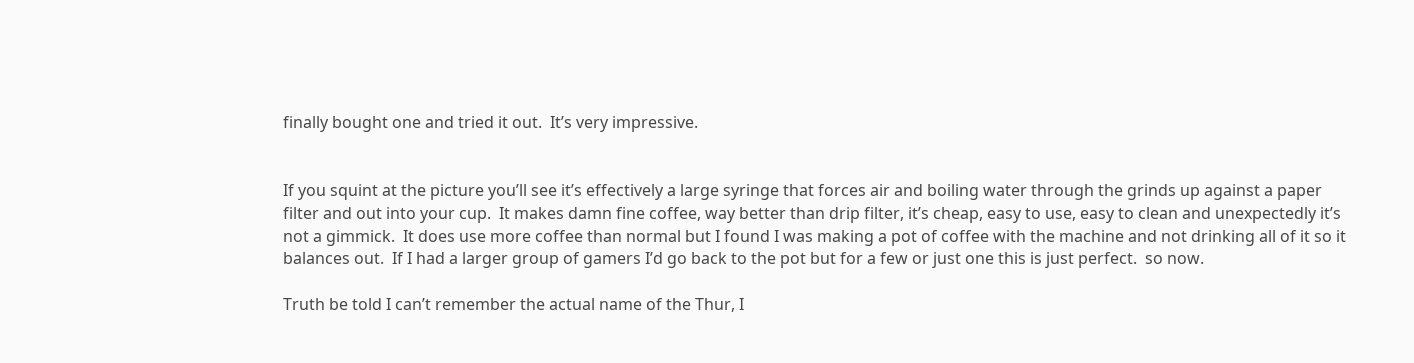finally bought one and tried it out.  It’s very impressive.


If you squint at the picture you’ll see it’s effectively a large syringe that forces air and boiling water through the grinds up against a paper filter and out into your cup.  It makes damn fine coffee, way better than drip filter, it’s cheap, easy to use, easy to clean and unexpectedly it’s not a gimmick.  It does use more coffee than normal but I found I was making a pot of coffee with the machine and not drinking all of it so it balances out.  If I had a larger group of gamers I’d go back to the pot but for a few or just one this is just perfect.  so now.

Truth be told I can’t remember the actual name of the Thur, I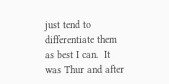just tend to differentiate them as best I can.  It was Thur and after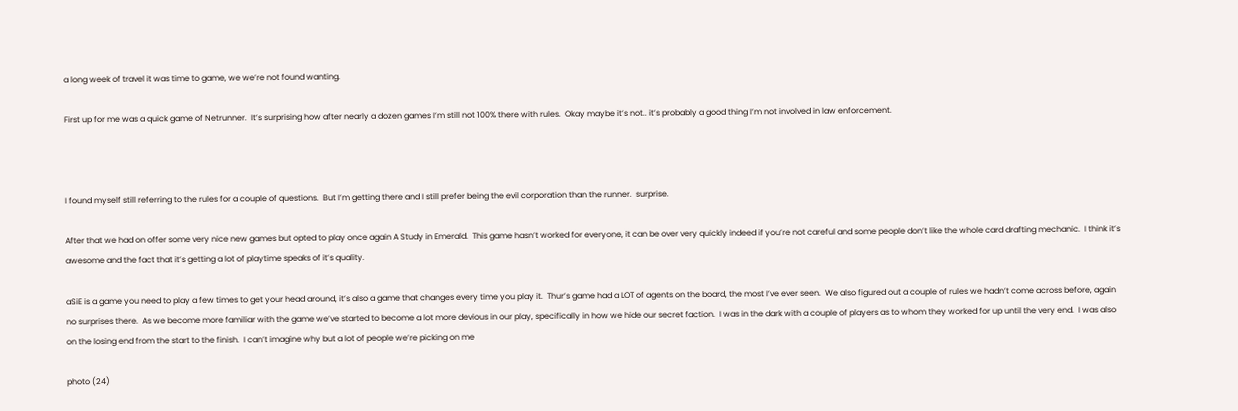a long week of travel it was time to game, we we’re not found wanting.

First up for me was a quick game of Netrunner.  It’s surprising how after nearly a dozen games I’m still not 100% there with rules.  Okay maybe it’s not.. it’s probably a good thing I’m not involved in law enforcement.



I found myself still referring to the rules for a couple of questions.  But I’m getting there and I still prefer being the evil corporation than the runner.  surprise.

After that we had on offer some very nice new games but opted to play once again A Study in Emerald.  This game hasn’t worked for everyone, it can be over very quickly indeed if you’re not careful and some people don’t like the whole card drafting mechanic.  I think it’s awesome and the fact that it’s getting a lot of playtime speaks of it’s quality.

aSiE is a game you need to play a few times to get your head around, it’s also a game that changes every time you play it.  Thur’s game had a LOT of agents on the board, the most I’ve ever seen.  We also figured out a couple of rules we hadn’t come across before, again no surprises there.  As we become more familiar with the game we’ve started to become a lot more devious in our play, specifically in how we hide our secret faction.  I was in the dark with a couple of players as to whom they worked for up until the very end.  I was also on the losing end from the start to the finish.  I can’t imagine why but a lot of people we’re picking on me

photo (24)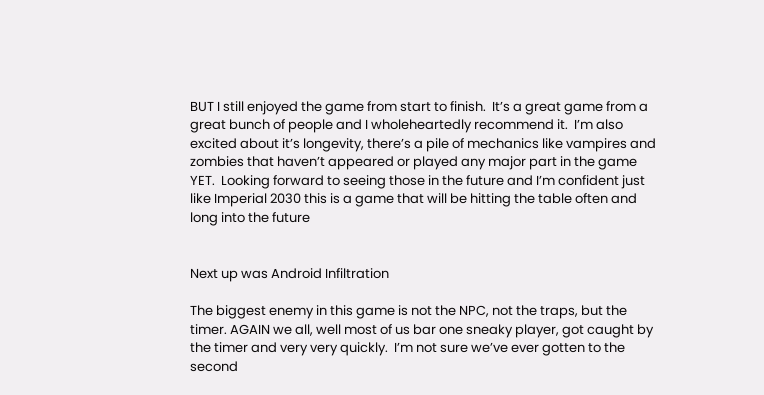BUT I still enjoyed the game from start to finish.  It’s a great game from a great bunch of people and I wholeheartedly recommend it.  I’m also excited about it’s longevity, there’s a pile of mechanics like vampires and zombies that haven’t appeared or played any major part in the game YET.  Looking forward to seeing those in the future and I’m confident just like Imperial 2030 this is a game that will be hitting the table often and long into the future


Next up was Android Infiltration

The biggest enemy in this game is not the NPC, not the traps, but the timer. AGAIN we all, well most of us bar one sneaky player, got caught by the timer and very very quickly.  I’m not sure we’ve ever gotten to the second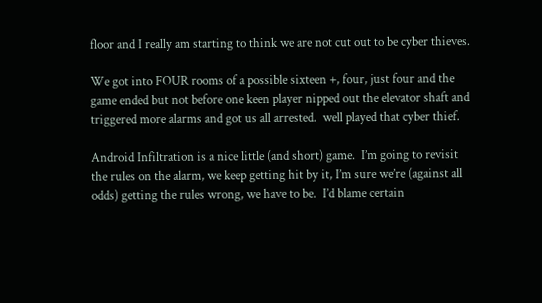floor and I really am starting to think we are not cut out to be cyber thieves.

We got into FOUR rooms of a possible sixteen +, four, just four and the game ended but not before one keen player nipped out the elevator shaft and triggered more alarms and got us all arrested.  well played that cyber thief.

Android Infiltration is a nice little (and short) game.  I’m going to revisit the rules on the alarm, we keep getting hit by it, I’m sure we’re (against all odds) getting the rules wrong, we have to be.  I’d blame certain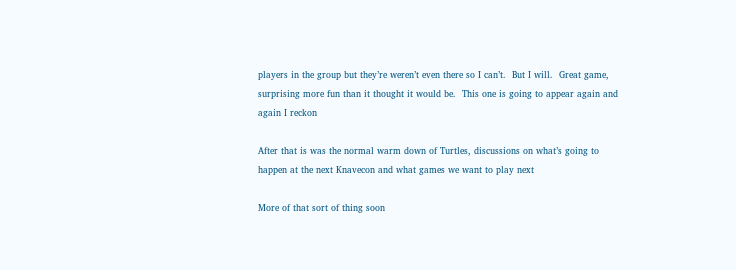players in the group but they’re weren’t even there so I can’t.  But I will.  Great game, surprising more fun than it thought it would be.  This one is going to appear again and again I reckon

After that is was the normal warm down of Turtles, discussions on what’s going to happen at the next Knavecon and what games we want to play next

More of that sort of thing soon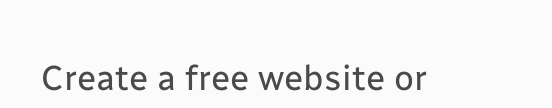Create a free website or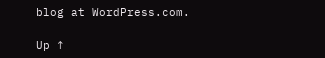blog at WordPress.com.

Up ↑